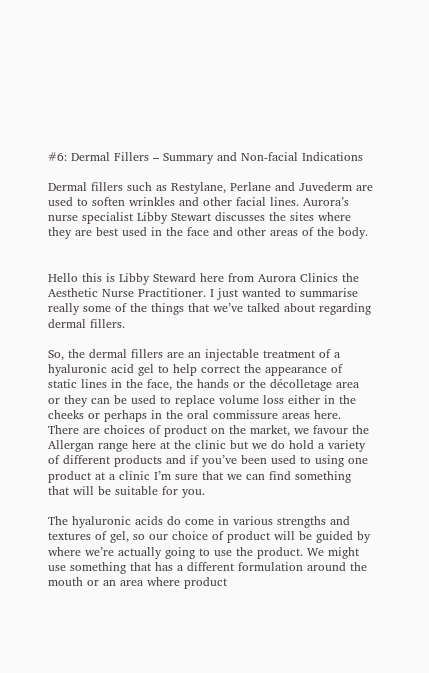#6: Dermal Fillers – Summary and Non-facial Indications

Dermal fillers such as Restylane, Perlane and Juvederm are used to soften wrinkles and other facial lines. Aurora’s nurse specialist Libby Stewart discusses the sites where they are best used in the face and other areas of the body.


Hello this is Libby Steward here from Aurora Clinics the Aesthetic Nurse Practitioner. I just wanted to summarise really some of the things that we’ve talked about regarding dermal fillers.

So, the dermal fillers are an injectable treatment of a hyaluronic acid gel to help correct the appearance of static lines in the face, the hands or the décolletage area or they can be used to replace volume loss either in the cheeks or perhaps in the oral commissure areas here. There are choices of product on the market, we favour the Allergan range here at the clinic but we do hold a variety of different products and if you’ve been used to using one product at a clinic I’m sure that we can find something that will be suitable for you.

The hyaluronic acids do come in various strengths and textures of gel, so our choice of product will be guided by where we’re actually going to use the product. We might use something that has a different formulation around the mouth or an area where product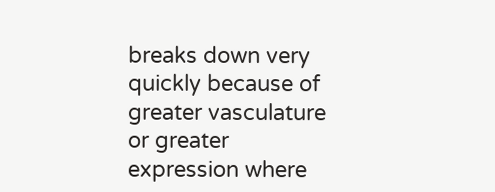breaks down very quickly because of greater vasculature or greater expression where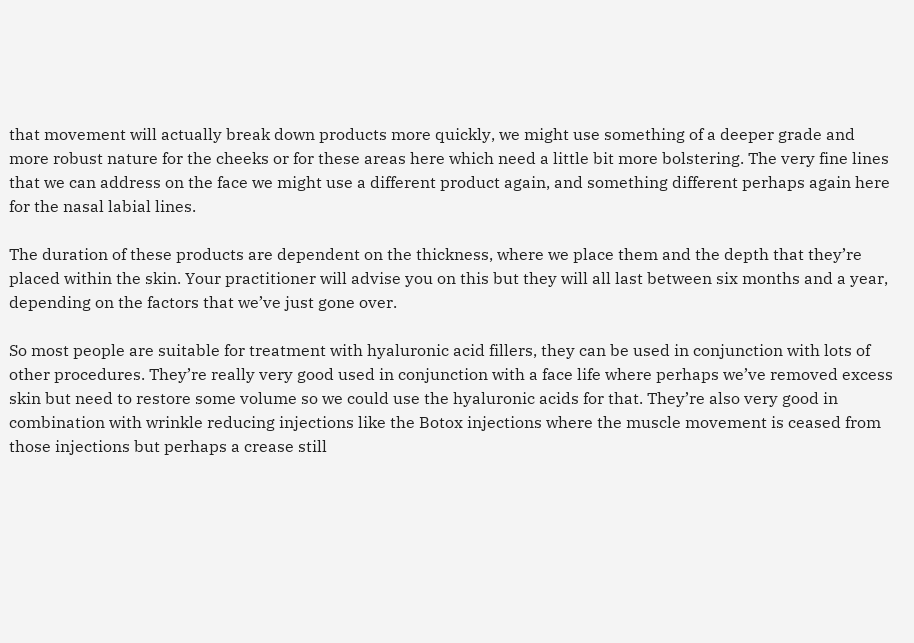that movement will actually break down products more quickly, we might use something of a deeper grade and more robust nature for the cheeks or for these areas here which need a little bit more bolstering. The very fine lines that we can address on the face we might use a different product again, and something different perhaps again here for the nasal labial lines.

The duration of these products are dependent on the thickness, where we place them and the depth that they’re placed within the skin. Your practitioner will advise you on this but they will all last between six months and a year, depending on the factors that we’ve just gone over.

So most people are suitable for treatment with hyaluronic acid fillers, they can be used in conjunction with lots of other procedures. They’re really very good used in conjunction with a face life where perhaps we’ve removed excess skin but need to restore some volume so we could use the hyaluronic acids for that. They’re also very good in combination with wrinkle reducing injections like the Botox injections where the muscle movement is ceased from those injections but perhaps a crease still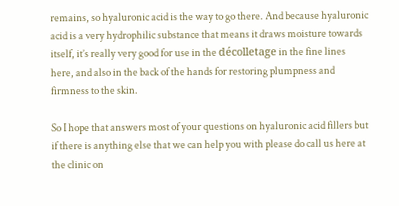remains, so hyaluronic acid is the way to go there. And because hyaluronic acid is a very hydrophilic substance that means it draws moisture towards itself, it’s really very good for use in the décolletage in the fine lines here, and also in the back of the hands for restoring plumpness and firmness to the skin.

So I hope that answers most of your questions on hyaluronic acid fillers but if there is anything else that we can help you with please do call us here at the clinic on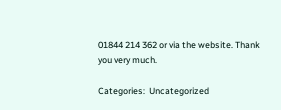01844 214 362 or via the website. Thank you very much.

Categories:  Uncategorized